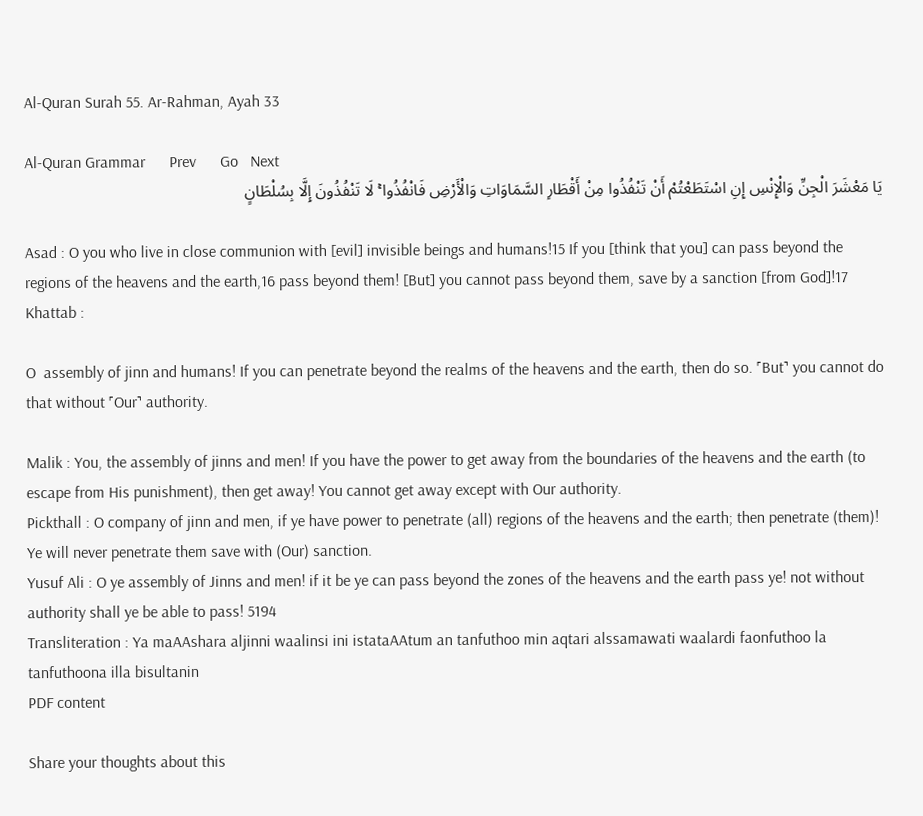Al-Quran Surah 55. Ar-Rahman, Ayah 33

Al-Quran Grammar      Prev      Go   Next
يَا مَعْشَرَ الْجِنِّ وَالْإِنْسِ إِنِ اسْتَطَعْتُمْ أَنْ تَنْفُذُوا مِنْ أَقْطَارِ السَّمَاوَاتِ وَالْأَرْضِ فَانْفُذُوا ۚ لَا تَنْفُذُونَ إِلَّا بِسُلْطَانٍ

Asad : O you who live in close communion with [evil] invisible beings and humans!15 If you [think that you] can pass beyond the regions of the heavens and the earth,16 pass beyond them! [But] you cannot pass beyond them, save by a sanction [from God]!17
Khattab :

O  assembly of jinn and humans! If you can penetrate beyond the realms of the heavens and the earth, then do so. ˹But˺ you cannot do that without ˹Our˺ authority.

Malik : You, the assembly of jinns and men! If you have the power to get away from the boundaries of the heavens and the earth (to escape from His punishment), then get away! You cannot get away except with Our authority.
Pickthall : O company of jinn and men, if ye have power to penetrate (all) regions of the heavens and the earth; then penetrate (them)! Ye will never penetrate them save with (Our) sanction.
Yusuf Ali : O ye assembly of Jinns and men! if it be ye can pass beyond the zones of the heavens and the earth pass ye! not without authority shall ye be able to pass! 5194
Transliteration : Ya maAAshara aljinni waalinsi ini istataAAtum an tanfuthoo min aqtari alssamawati waalardi faonfuthoo la tanfuthoona illa bisultanin
PDF content

Share your thoughts about this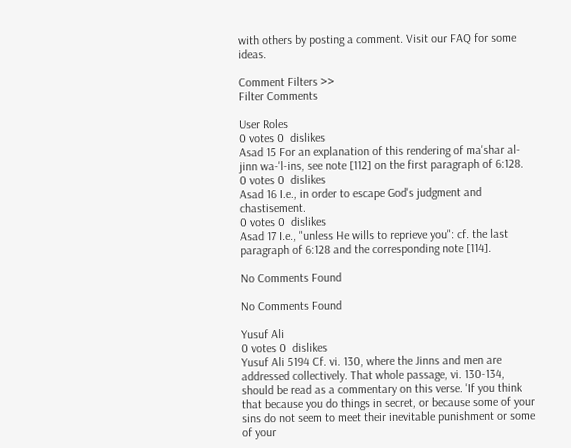with others by posting a comment. Visit our FAQ for some ideas.

Comment Filters >>
Filter Comments

User Roles
0 votes 0  dislikes
Asad 15 For an explanation of this rendering of ma'shar al-jinn wa-'l-ins, see note [112] on the first paragraph of 6:128.
0 votes 0  dislikes
Asad 16 I.e., in order to escape God's judgment and chastisement.
0 votes 0  dislikes
Asad 17 I.e., "unless He wills to reprieve you": cf. the last paragraph of 6:128 and the corresponding note [114].

No Comments Found

No Comments Found

Yusuf Ali
0 votes 0  dislikes
Yusuf Ali 5194 Cf. vi. 130, where the Jinns and men are addressed collectively. That whole passage, vi. 130-134, should be read as a commentary on this verse. 'If you think that because you do things in secret, or because some of your sins do not seem to meet their inevitable punishment or some of your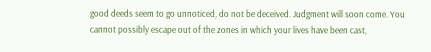good deeds seem to go unnoticed, do not be deceived. Judgment will soon come. You cannot possibly escape out of the zones in which your lives have been cast,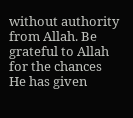without authority from Allah. Be grateful to Allah for the chances He has given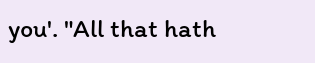you'. "All that hath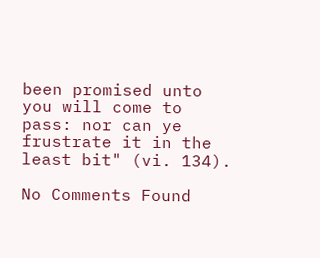been promised unto you will come to pass: nor can ye frustrate it in the least bit" (vi. 134).

No Comments Found